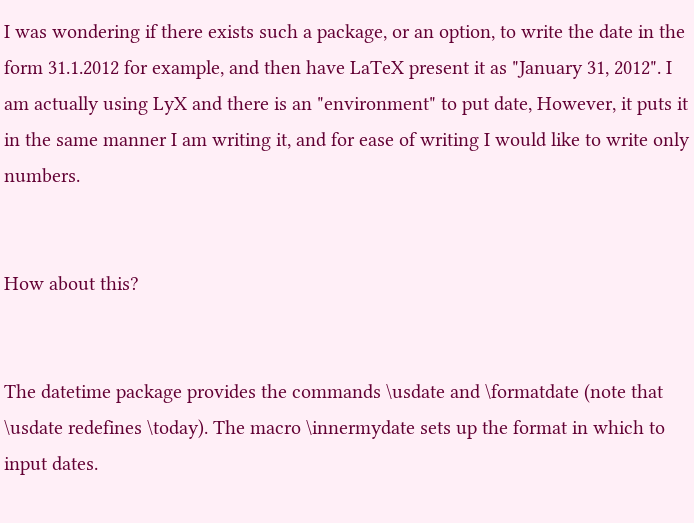I was wondering if there exists such a package, or an option, to write the date in the form 31.1.2012 for example, and then have LaTeX present it as "January 31, 2012". I am actually using LyX and there is an "environment" to put date, However, it puts it in the same manner I am writing it, and for ease of writing I would like to write only numbers.


How about this?


The datetime package provides the commands \usdate and \formatdate (note that \usdate redefines \today). The macro \innermydate sets up the format in which to input dates.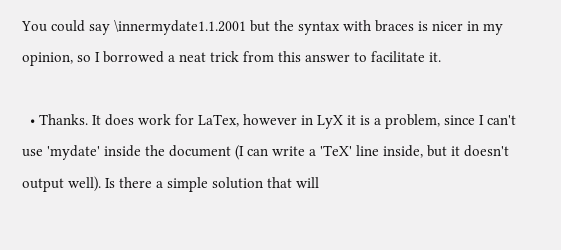You could say \innermydate1.1.2001 but the syntax with braces is nicer in my opinion, so I borrowed a neat trick from this answer to facilitate it.

  • Thanks. It does work for LaTex, however in LyX it is a problem, since I can't use 'mydate' inside the document (I can write a 'TeX' line inside, but it doesn't output well). Is there a simple solution that will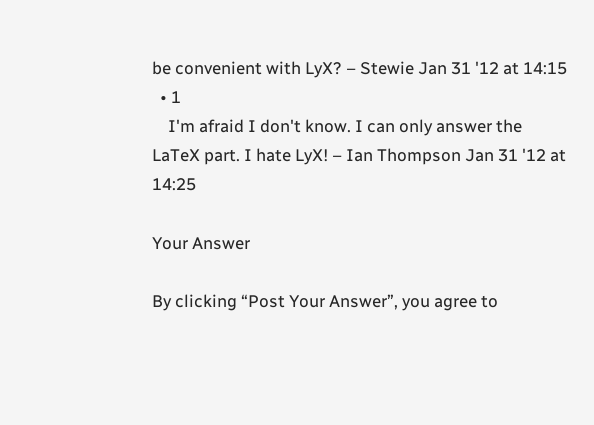be convenient with LyX? – Stewie Jan 31 '12 at 14:15
  • 1
    I'm afraid I don't know. I can only answer the LaTeX part. I hate LyX! – Ian Thompson Jan 31 '12 at 14:25

Your Answer

By clicking “Post Your Answer”, you agree to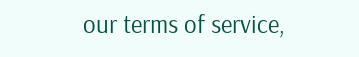our terms of service,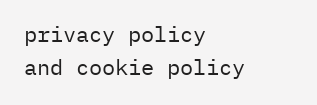privacy policy and cookie policy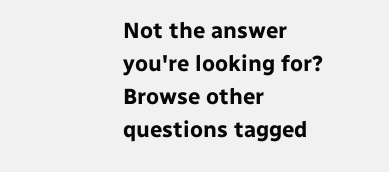Not the answer you're looking for? Browse other questions tagged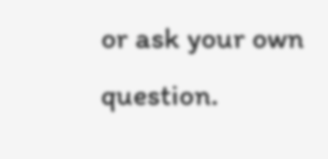or ask your own question.